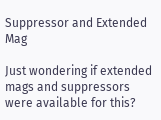Suppressor and Extended Mag

Just wondering if extended mags and suppressors were available for this?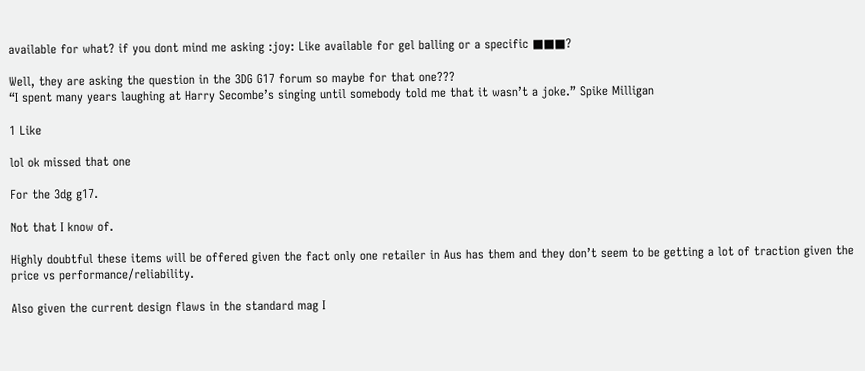available for what? if you dont mind me asking :joy: Like available for gel balling or a specific ■■■?

Well, they are asking the question in the 3DG G17 forum so maybe for that one???
“I spent many years laughing at Harry Secombe’s singing until somebody told me that it wasn’t a joke.” Spike Milligan

1 Like

lol ok missed that one

For the 3dg g17.

Not that I know of.

Highly doubtful these items will be offered given the fact only one retailer in Aus has them and they don’t seem to be getting a lot of traction given the price vs performance/reliability.

Also given the current design flaws in the standard mag I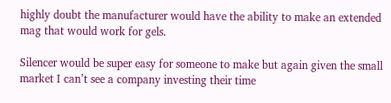highly doubt the manufacturer would have the ability to make an extended mag that would work for gels.

Silencer would be super easy for someone to make but again given the small market I can’t see a company investing their time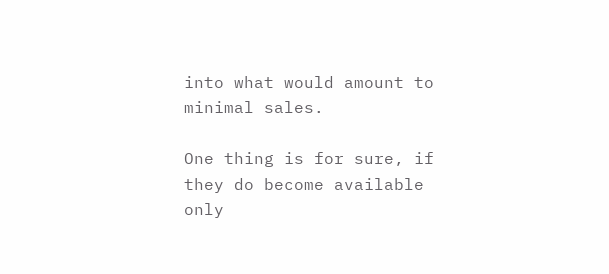into what would amount to minimal sales.

One thing is for sure, if they do become available only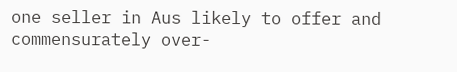one seller in Aus likely to offer and commensurately over-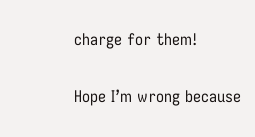charge for them!

Hope I’m wrong because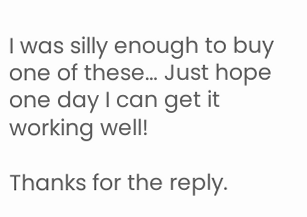I was silly enough to buy one of these… Just hope one day I can get it working well!

Thanks for the reply.